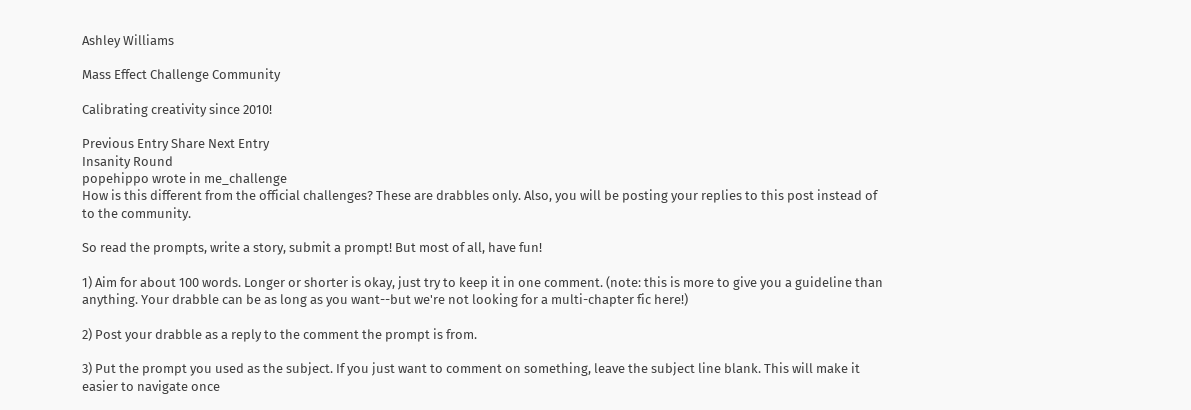Ashley Williams

Mass Effect Challenge Community

Calibrating creativity since 2010!

Previous Entry Share Next Entry
Insanity Round
popehippo wrote in me_challenge
How is this different from the official challenges? These are drabbles only. Also, you will be posting your replies to this post instead of to the community.

So read the prompts, write a story, submit a prompt! But most of all, have fun!

1) Aim for about 100 words. Longer or shorter is okay, just try to keep it in one comment. (note: this is more to give you a guideline than anything. Your drabble can be as long as you want--but we're not looking for a multi-chapter fic here!)

2) Post your drabble as a reply to the comment the prompt is from.

3) Put the prompt you used as the subject. If you just want to comment on something, leave the subject line blank. This will make it easier to navigate once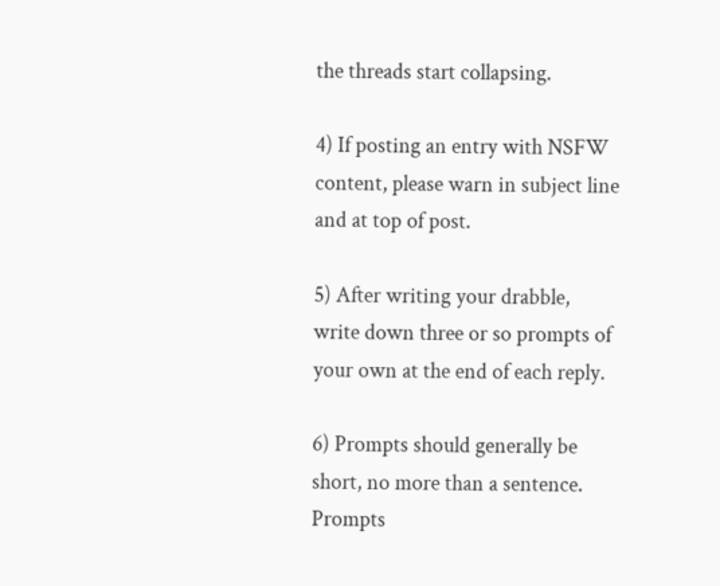the threads start collapsing.

4) If posting an entry with NSFW content, please warn in subject line and at top of post.

5) After writing your drabble, write down three or so prompts of your own at the end of each reply.

6) Prompts should generally be short, no more than a sentence. Prompts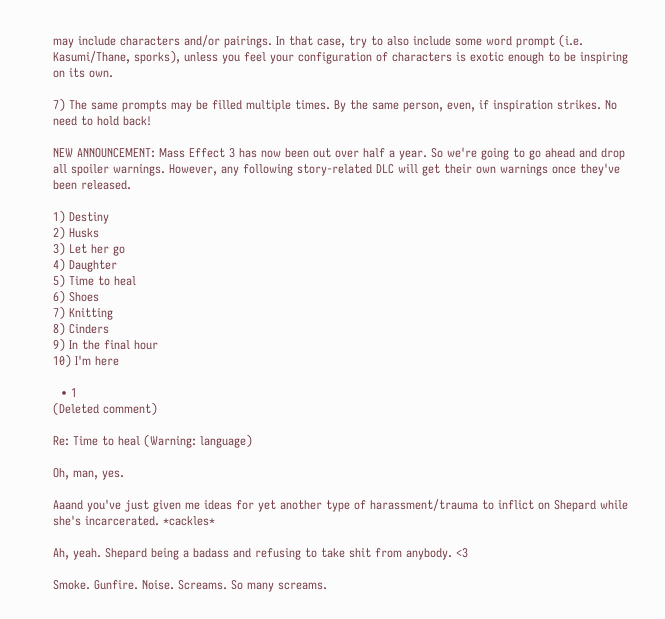may include characters and/or pairings. In that case, try to also include some word prompt (i.e. Kasumi/Thane, sporks), unless you feel your configuration of characters is exotic enough to be inspiring on its own.

7) The same prompts may be filled multiple times. By the same person, even, if inspiration strikes. No need to hold back!

NEW ANNOUNCEMENT: Mass Effect 3 has now been out over half a year. So we're going to go ahead and drop all spoiler warnings. However, any following story-related DLC will get their own warnings once they've been released.

1) Destiny
2) Husks
3) Let her go
4) Daughter
5) Time to heal
6) Shoes
7) Knitting
8) Cinders
9) In the final hour
10) I'm here

  • 1
(Deleted comment)

Re: Time to heal (Warning: language)

Oh, man, yes.

Aaand you've just given me ideas for yet another type of harassment/trauma to inflict on Shepard while she's incarcerated. *cackles*

Ah, yeah. Shepard being a badass and refusing to take shit from anybody. <3

Smoke. Gunfire. Noise. Screams. So many screams.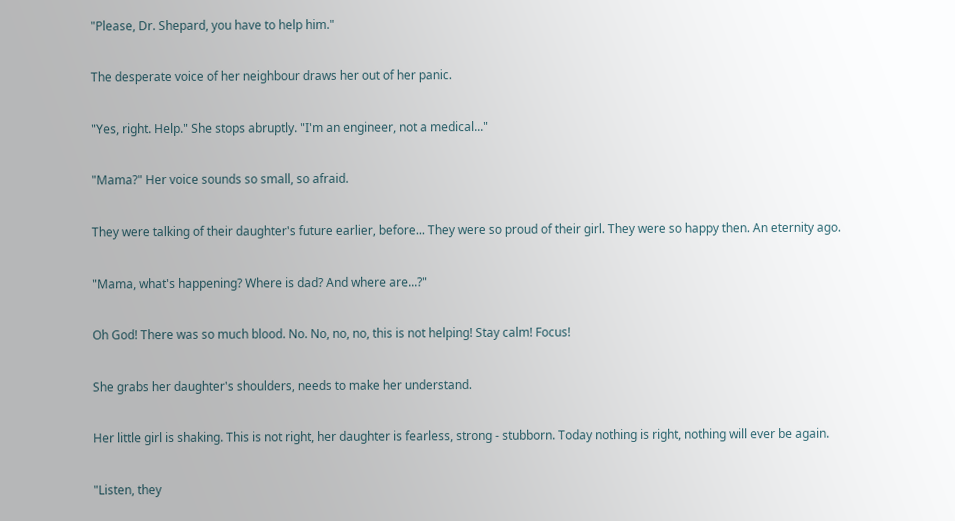"Please, Dr. Shepard, you have to help him."

The desperate voice of her neighbour draws her out of her panic.

"Yes, right. Help." She stops abruptly. "I'm an engineer, not a medical..."

"Mama?" Her voice sounds so small, so afraid.

They were talking of their daughter's future earlier, before... They were so proud of their girl. They were so happy then. An eternity ago.

"Mama, what's happening? Where is dad? And where are...?"

Oh God! There was so much blood. No. No, no, no, this is not helping! Stay calm! Focus!

She grabs her daughter's shoulders, needs to make her understand.

Her little girl is shaking. This is not right, her daughter is fearless, strong - stubborn. Today nothing is right, nothing will ever be again.

"Listen, they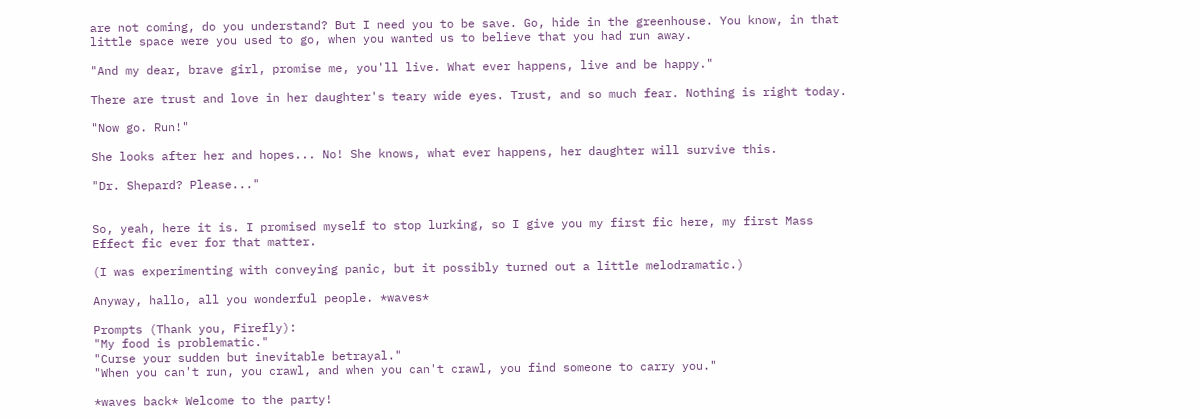are not coming, do you understand? But I need you to be save. Go, hide in the greenhouse. You know, in that little space were you used to go, when you wanted us to believe that you had run away.

"And my dear, brave girl, promise me, you'll live. What ever happens, live and be happy."

There are trust and love in her daughter's teary wide eyes. Trust, and so much fear. Nothing is right today.

"Now go. Run!"

She looks after her and hopes... No! She knows, what ever happens, her daughter will survive this.

"Dr. Shepard? Please..."


So, yeah, here it is. I promised myself to stop lurking, so I give you my first fic here, my first Mass Effect fic ever for that matter.

(I was experimenting with conveying panic, but it possibly turned out a little melodramatic.)

Anyway, hallo, all you wonderful people. *waves*

Prompts (Thank you, Firefly):
"My food is problematic."
"Curse your sudden but inevitable betrayal."
"When you can't run, you crawl, and when you can't crawl, you find someone to carry you."

*waves back* Welcome to the party!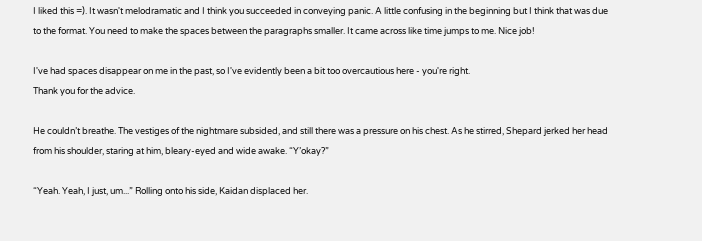I liked this =). It wasn't melodramatic and I think you succeeded in conveying panic. A little confusing in the beginning but I think that was due to the format. You need to make the spaces between the paragraphs smaller. It came across like time jumps to me. Nice job!

I've had spaces disappear on me in the past, so I've evidently been a bit too overcautious here - you're right.
Thank you for the advice.

He couldn’t breathe. The vestiges of the nightmare subsided, and still there was a pressure on his chest. As he stirred, Shepard jerked her head from his shoulder, staring at him, bleary-eyed and wide awake. “Y’okay?”

“Yeah. Yeah, I just, um...” Rolling onto his side, Kaidan displaced her.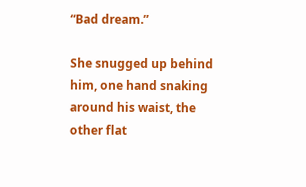“Bad dream.”

She snugged up behind him, one hand snaking around his waist, the other flat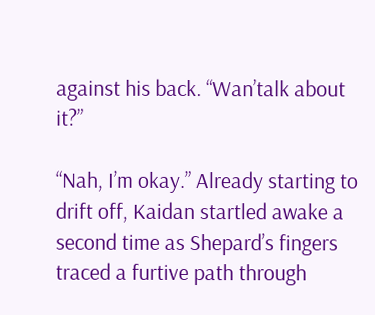against his back. “Wan’talk about it?”

“Nah, I’m okay.” Already starting to drift off, Kaidan startled awake a second time as Shepard’s fingers traced a furtive path through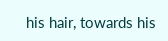his hair, towards his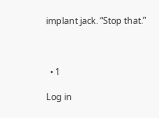implant jack. “Stop that.”



  • 1

Log in